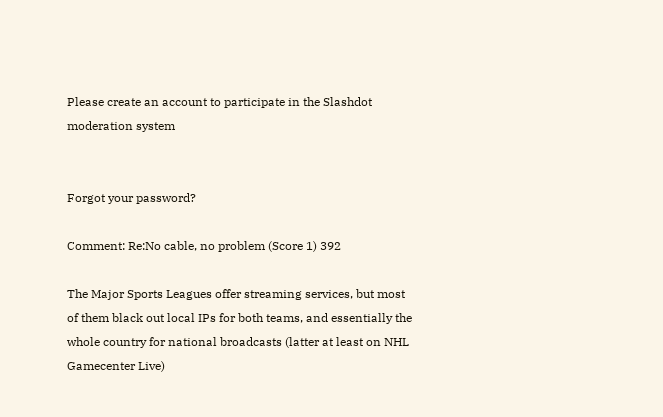Please create an account to participate in the Slashdot moderation system


Forgot your password?

Comment: Re:No cable, no problem (Score 1) 392

The Major Sports Leagues offer streaming services, but most of them black out local IPs for both teams, and essentially the whole country for national broadcasts (latter at least on NHL Gamecenter Live)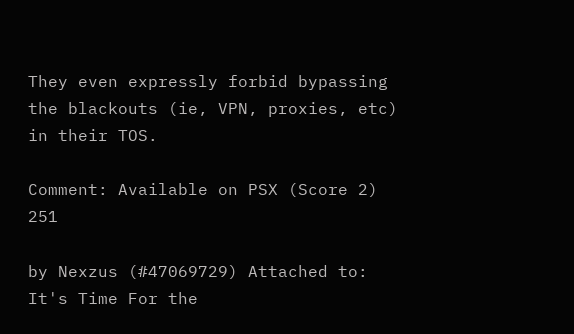They even expressly forbid bypassing the blackouts (ie, VPN, proxies, etc) in their TOS.

Comment: Available on PSX (Score 2) 251

by Nexzus (#47069729) Attached to: It's Time For the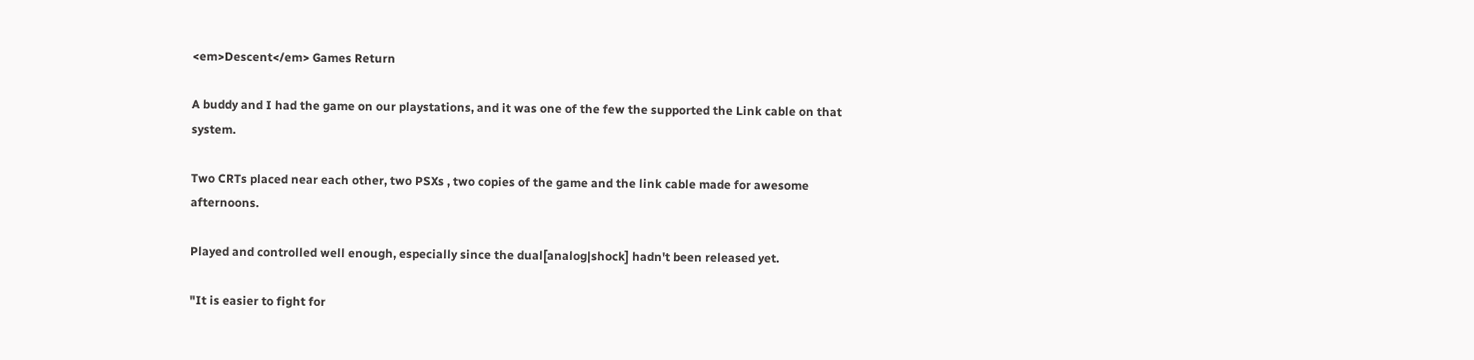<em>Descent</em> Games Return

A buddy and I had the game on our playstations, and it was one of the few the supported the Link cable on that system.

Two CRTs placed near each other, two PSXs , two copies of the game and the link cable made for awesome afternoons.

Played and controlled well enough, especially since the dual[analog|shock] hadn't been released yet.

"It is easier to fight for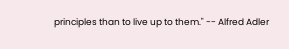principles than to live up to them." -- Alfred Adler